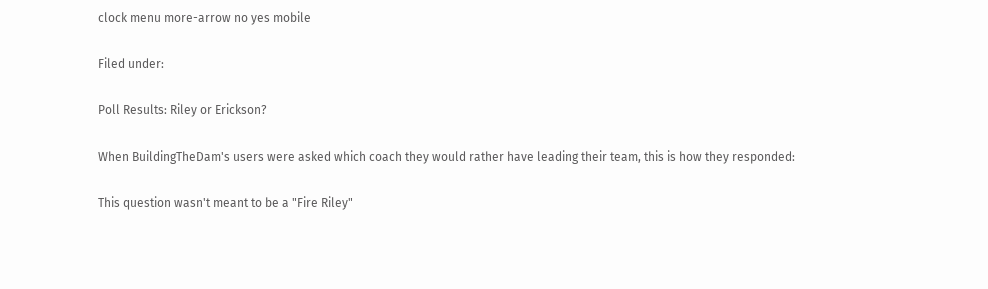clock menu more-arrow no yes mobile

Filed under:

Poll Results: Riley or Erickson?

When BuildingTheDam's users were asked which coach they would rather have leading their team, this is how they responded:

This question wasn't meant to be a "Fire Riley"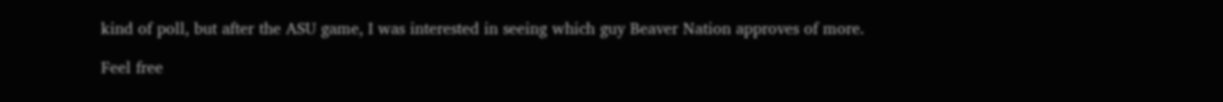kind of poll, but after the ASU game, I was interested in seeing which guy Beaver Nation approves of more.

Feel free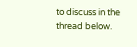to discuss in the thread below.